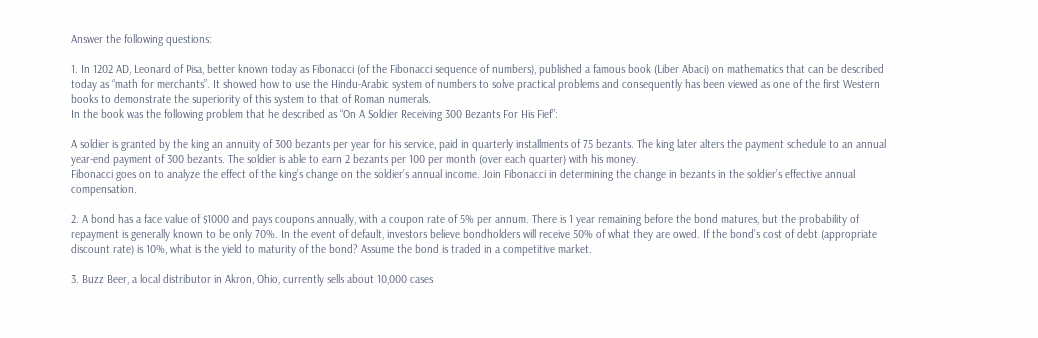Answer the following questions:

1. In 1202 AD, Leonard of Pisa, better known today as Fibonacci (of the Fibonacci sequence of numbers), published a famous book (Liber Abaci) on mathematics that can be described today as “math for merchants”. It showed how to use the Hindu-Arabic system of numbers to solve practical problems and consequently has been viewed as one of the first Western books to demonstrate the superiority of this system to that of Roman numerals.
In the book was the following problem that he described as “On A Soldier Receiving 300 Bezants For His Fief”:

A soldier is granted by the king an annuity of 300 bezants per year for his service, paid in quarterly installments of 75 bezants. The king later alters the payment schedule to an annual year-end payment of 300 bezants. The soldier is able to earn 2 bezants per 100 per month (over each quarter) with his money.
Fibonacci goes on to analyze the effect of the king’s change on the soldier’s annual income. Join Fibonacci in determining the change in bezants in the soldier’s effective annual compensation.

2. A bond has a face value of $1000 and pays coupons annually, with a coupon rate of 5% per annum. There is 1 year remaining before the bond matures, but the probability of repayment is generally known to be only 70%. In the event of default, investors believe bondholders will receive 50% of what they are owed. If the bond’s cost of debt (appropriate discount rate) is 10%, what is the yield to maturity of the bond? Assume the bond is traded in a competitive market.

3. Buzz Beer, a local distributor in Akron, Ohio, currently sells about 10,000 cases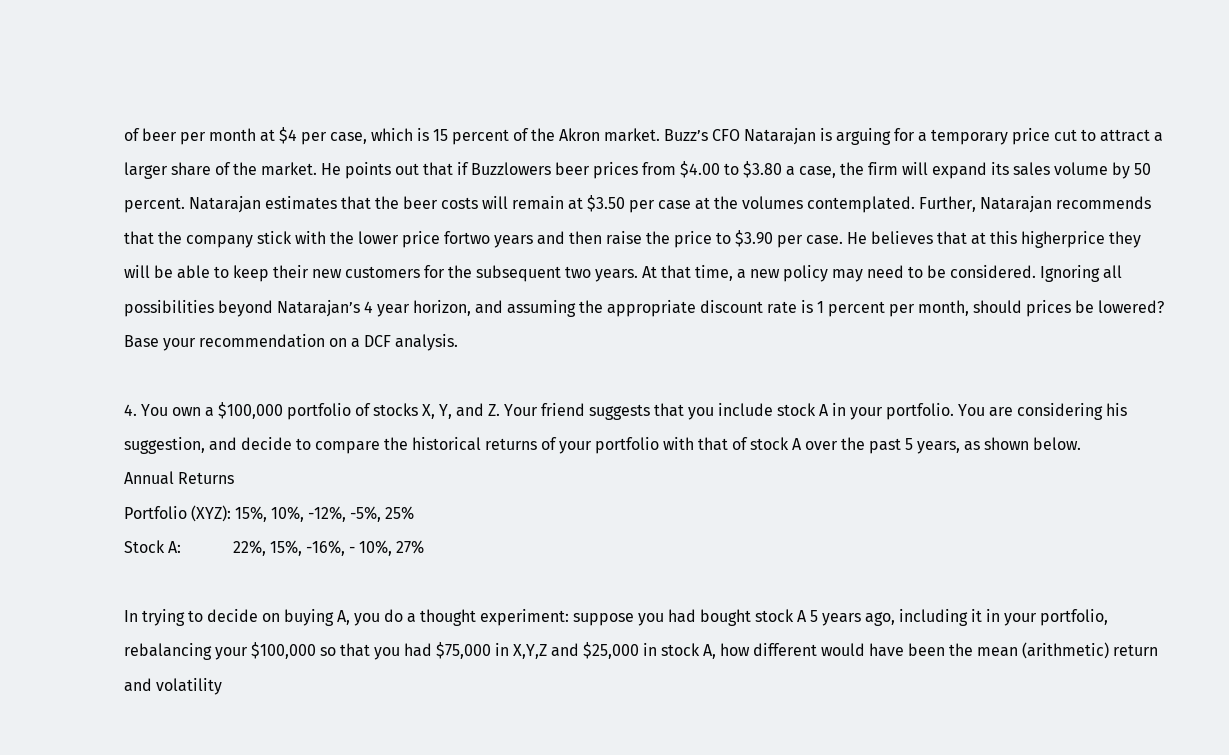of beer per month at $4 per case, which is 15 percent of the Akron market. Buzz’s CFO Natarajan is arguing for a temporary price cut to attract a larger share of the market. He points out that if Buzzlowers beer prices from $4.00 to $3.80 a case, the firm will expand its sales volume by 50 percent. Natarajan estimates that the beer costs will remain at $3.50 per case at the volumes contemplated. Further, Natarajan recommends that the company stick with the lower price fortwo years and then raise the price to $3.90 per case. He believes that at this higherprice they will be able to keep their new customers for the subsequent two years. At that time, a new policy may need to be considered. Ignoring all possibilities beyond Natarajan’s 4 year horizon, and assuming the appropriate discount rate is 1 percent per month, should prices be lowered? Base your recommendation on a DCF analysis.

4. You own a $100,000 portfolio of stocks X, Y, and Z. Your friend suggests that you include stock A in your portfolio. You are considering his suggestion, and decide to compare the historical returns of your portfolio with that of stock A over the past 5 years, as shown below.
Annual Returns
Portfolio (XYZ): 15%, 10%, -12%, -5%, 25%
Stock A:             22%, 15%, -16%, - 10%, 27%

In trying to decide on buying A, you do a thought experiment: suppose you had bought stock A 5 years ago, including it in your portfolio, rebalancing your $100,000 so that you had $75,000 in X,Y,Z and $25,000 in stock A, how different would have been the mean (arithmetic) return and volatility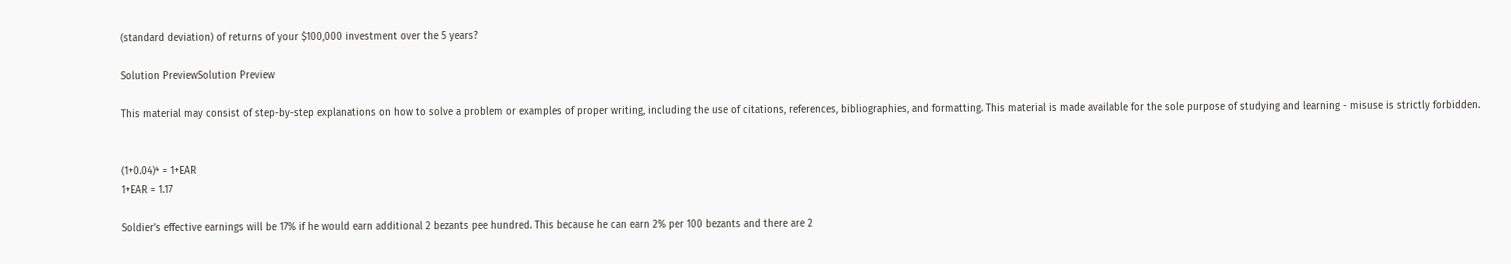(standard deviation) of returns of your $100,000 investment over the 5 years?

Solution PreviewSolution Preview

This material may consist of step-by-step explanations on how to solve a problem or examples of proper writing, including the use of citations, references, bibliographies, and formatting. This material is made available for the sole purpose of studying and learning - misuse is strictly forbidden.


(1+0.04)⁴ = 1+EAR
1+EAR = 1.17

Soldier’s effective earnings will be 17% if he would earn additional 2 bezants pee hundred. This because he can earn 2% per 100 bezants and there are 2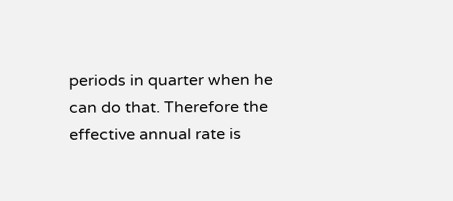periods in quarter when he can do that. Therefore the effective annual rate is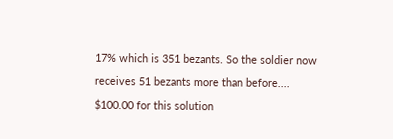17% which is 351 bezants. So the soldier now receives 51 bezants more than before....
$100.00 for this solution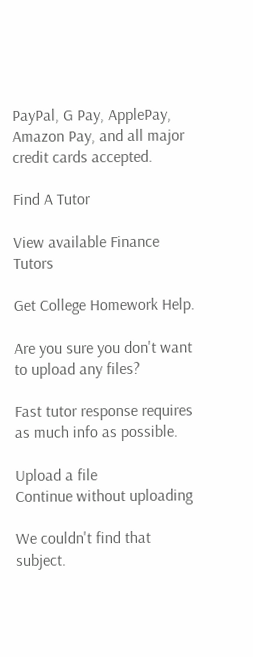PayPal, G Pay, ApplePay, Amazon Pay, and all major credit cards accepted.

Find A Tutor

View available Finance Tutors

Get College Homework Help.

Are you sure you don't want to upload any files?

Fast tutor response requires as much info as possible.

Upload a file
Continue without uploading

We couldn't find that subject.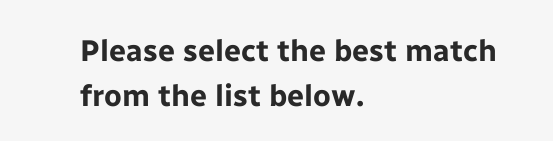Please select the best match from the list below.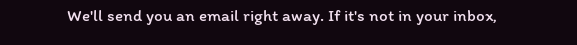We'll send you an email right away. If it's not in your inbox,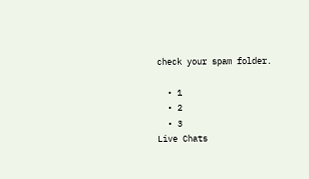check your spam folder.

  • 1
  • 2
  • 3
Live Chats